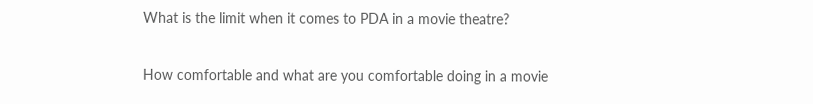What is the limit when it comes to PDA in a movie theatre?

How comfortable and what are you comfortable doing in a movie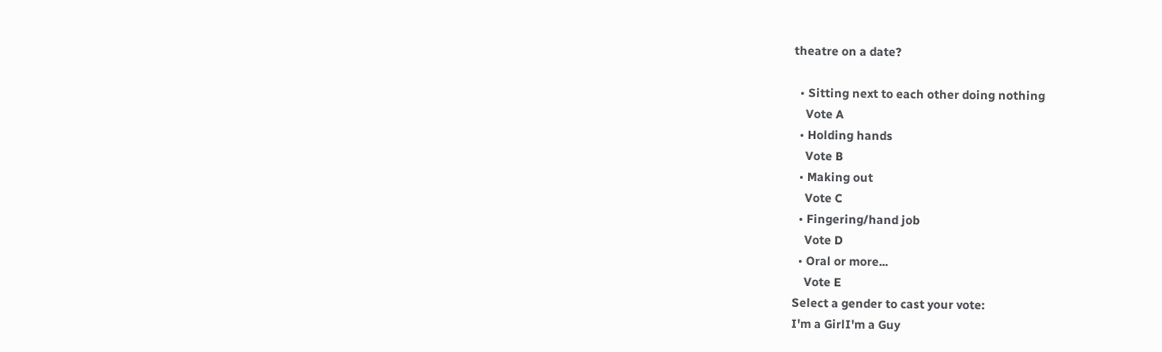theatre on a date?

  • Sitting next to each other doing nothing
    Vote A
  • Holding hands
    Vote B
  • Making out
    Vote C
  • Fingering/hand job
    Vote D
  • Oral or more...
    Vote E
Select a gender to cast your vote:
I'm a GirlI'm a Guy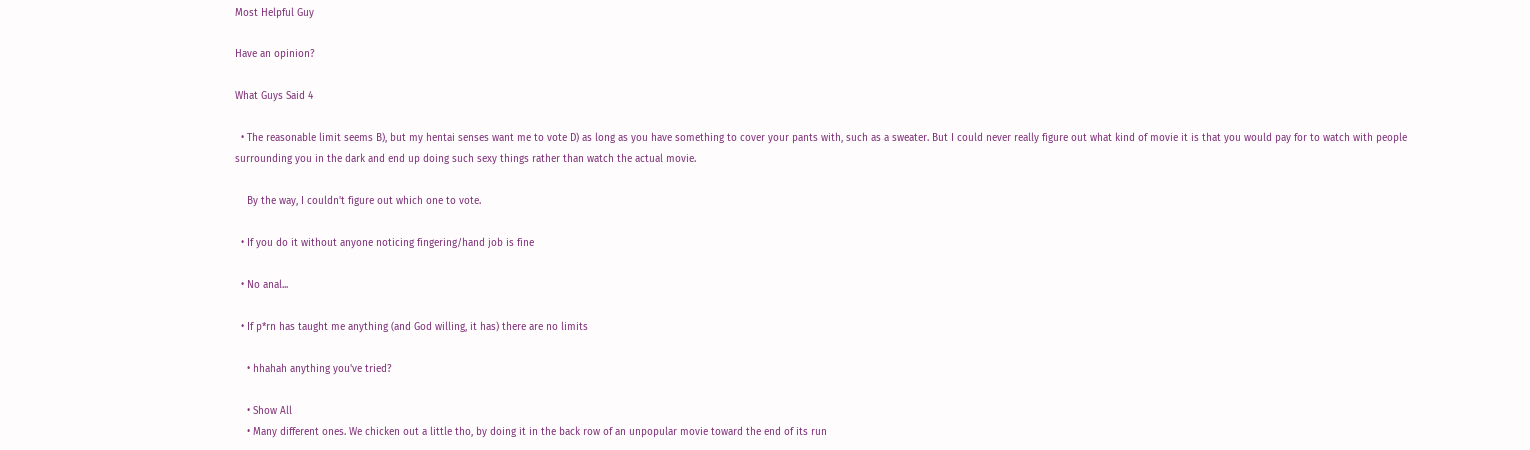Most Helpful Guy

Have an opinion?

What Guys Said 4

  • The reasonable limit seems B), but my hentai senses want me to vote D) as long as you have something to cover your pants with, such as a sweater. But I could never really figure out what kind of movie it is that you would pay for to watch with people surrounding you in the dark and end up doing such sexy things rather than watch the actual movie.

    By the way, I couldn't figure out which one to vote.

  • If you do it without anyone noticing fingering/hand job is fine

  • No anal...

  • If p*rn has taught me anything (and God willing, it has) there are no limits

    • hhahah anything you've tried?

    • Show All
    • Many different ones. We chicken out a little tho, by doing it in the back row of an unpopular movie toward the end of its run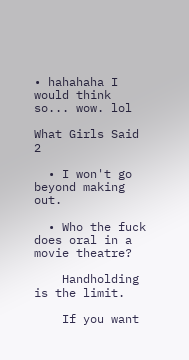• hahahaha I would think so... wow. lol

What Girls Said 2

  • I won't go beyond making out.

  • Who the fuck does oral in a movie theatre?

    Handholding is the limit.

    If you want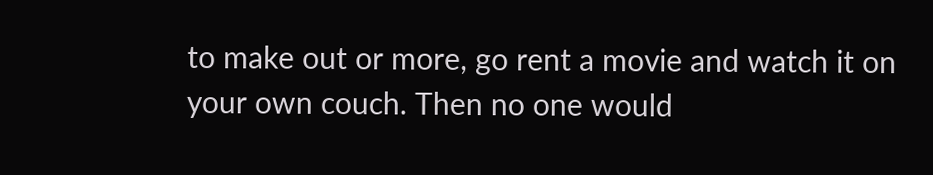to make out or more, go rent a movie and watch it on your own couch. Then no one would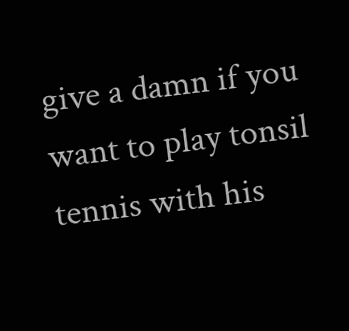give a damn if you want to play tonsil tennis with his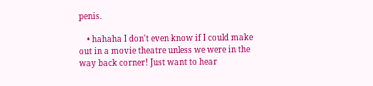penis.

    • hahaha I don't even know if I could make out in a movie theatre unless we were in the way back corner! Just want to hear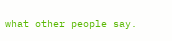what other people say.